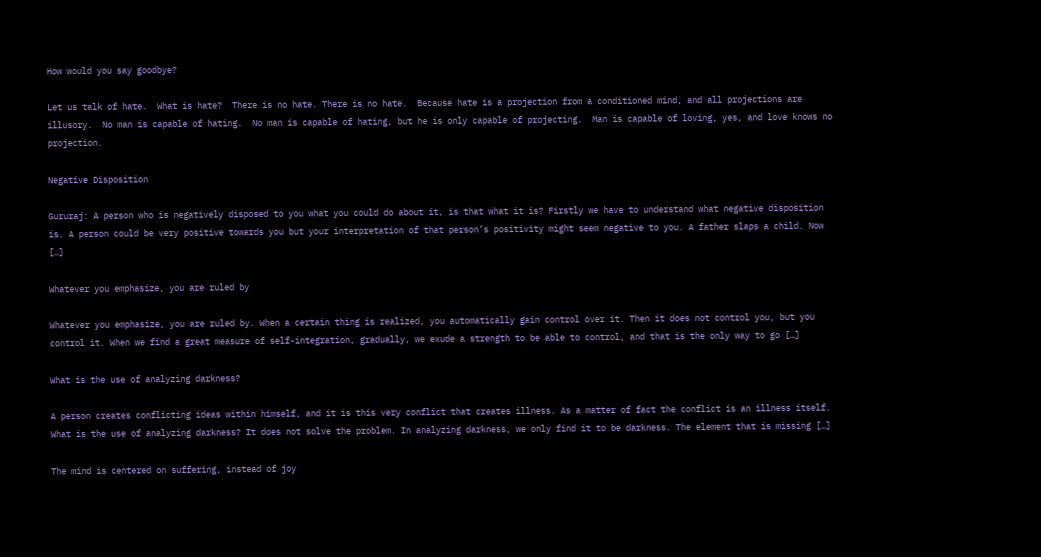How would you say goodbye?

Let us talk of hate.  What is hate?  There is no hate. There is no hate.  Because hate is a projection from a conditioned mind, and all projections are illusory.  No man is capable of hating.  No man is capable of hating, but he is only capable of projecting.  Man is capable of loving, yes, and love knows no projection.

Negative Disposition

Gururaj: A person who is negatively disposed to you what you could do about it, is that what it is? Firstly we have to understand what negative disposition is. A person could be very positive towards you but your interpretation of that person’s positivity might seem negative to you. A father slaps a child. Now […]

Whatever you emphasize, you are ruled by

Whatever you emphasize, you are ruled by. When a certain thing is realized, you automatically gain control over it. Then it does not control you, but you control it. When we find a great measure of self-integration, gradually, we exude a strength to be able to control, and that is the only way to go […]

What is the use of analyzing darkness?

A person creates conflicting ideas within himself, and it is this very conflict that creates illness. As a matter of fact the conflict is an illness itself. What is the use of analyzing darkness? It does not solve the problem. In analyzing darkness, we only find it to be darkness. The element that is missing […]

The mind is centered on suffering, instead of joy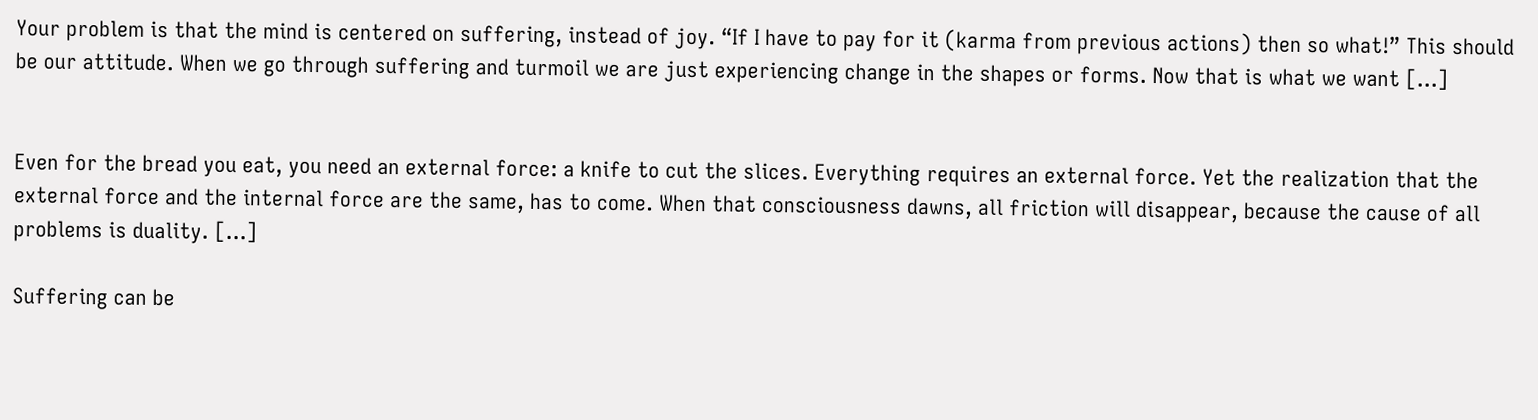Your problem is that the mind is centered on suffering, instead of joy. “If I have to pay for it (karma from previous actions) then so what!” This should be our attitude. When we go through suffering and turmoil we are just experiencing change in the shapes or forms. Now that is what we want […]


Even for the bread you eat, you need an external force: a knife to cut the slices. Everything requires an external force. Yet the realization that the external force and the internal force are the same, has to come. When that consciousness dawns, all friction will disappear, because the cause of all problems is duality. […]

Suffering can be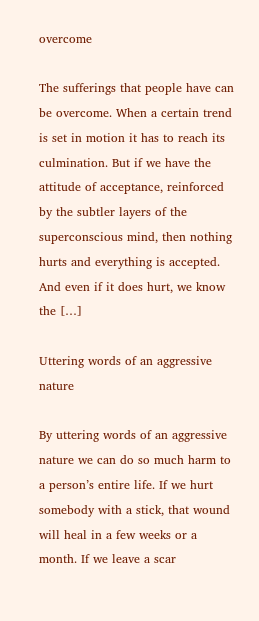overcome

The sufferings that people have can be overcome. When a certain trend is set in motion it has to reach its culmination. But if we have the attitude of acceptance, reinforced by the subtler layers of the superconscious mind, then nothing hurts and everything is accepted. And even if it does hurt, we know the […]

Uttering words of an aggressive nature

By uttering words of an aggressive nature we can do so much harm to a person’s entire life. If we hurt somebody with a stick, that wound will heal in a few weeks or a month. If we leave a scar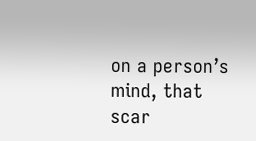on a person’s mind, that scar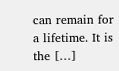can remain for a lifetime. It is the […]